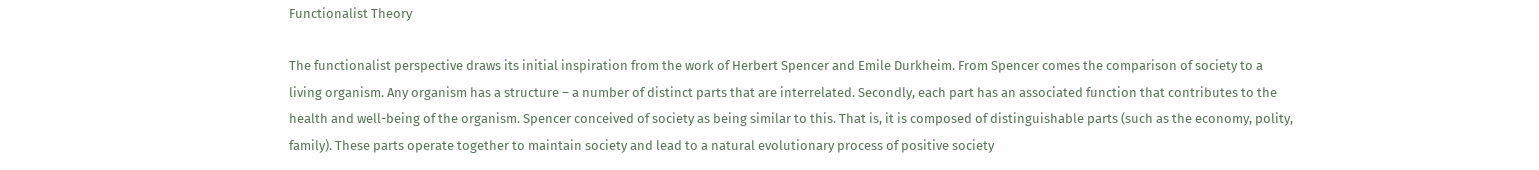Functionalist Theory

The functionalist perspective draws its initial inspiration from the work of Herbert Spencer and Emile Durkheim. From Spencer comes the comparison of society to a living organism. Any organism has a structure – a number of distinct parts that are interrelated. Secondly, each part has an associated function that contributes to the health and well-being of the organism. Spencer conceived of society as being similar to this. That is, it is composed of distinguishable parts (such as the economy, polity, family). These parts operate together to maintain society and lead to a natural evolutionary process of positive society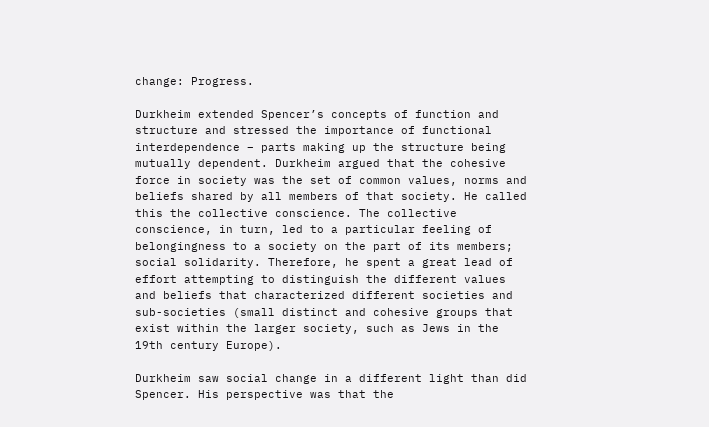change: Progress.

Durkheim extended Spencer’s concepts of function and structure and stressed the importance of functional interdependence – parts making up the structure being mutually dependent. Durkheim argued that the cohesive force in society was the set of common values, norms and beliefs shared by all members of that society. He called this the collective conscience. The collective conscience, in turn, led to a particular feeling of belongingness to a society on the part of its members; social solidarity. Therefore, he spent a great lead of effort attempting to distinguish the different values and beliefs that characterized different societies and sub-societies (small distinct and cohesive groups that exist within the larger society, such as Jews in the 19th century Europe).

Durkheim saw social change in a different light than did Spencer. His perspective was that the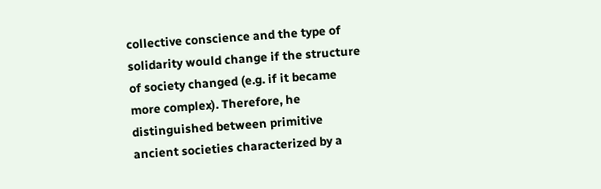collective conscience and the type of solidarity would change if the structure of society changed (e.g. if it became more complex). Therefore, he distinguished between primitive ancient societies characterized by a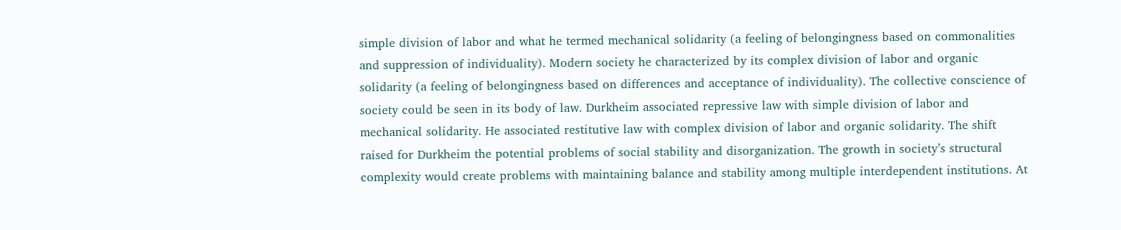simple division of labor and what he termed mechanical solidarity (a feeling of belongingness based on commonalities and suppression of individuality). Modern society he characterized by its complex division of labor and organic solidarity (a feeling of belongingness based on differences and acceptance of individuality). The collective conscience of society could be seen in its body of law. Durkheim associated repressive law with simple division of labor and mechanical solidarity. He associated restitutive law with complex division of labor and organic solidarity. The shift raised for Durkheim the potential problems of social stability and disorganization. The growth in society’s structural complexity would create problems with maintaining balance and stability among multiple interdependent institutions. At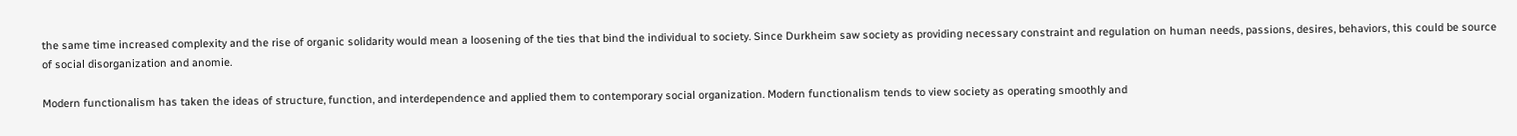the same time increased complexity and the rise of organic solidarity would mean a loosening of the ties that bind the individual to society. Since Durkheim saw society as providing necessary constraint and regulation on human needs, passions, desires, behaviors, this could be source of social disorganization and anomie.

Modern functionalism has taken the ideas of structure, function, and interdependence and applied them to contemporary social organization. Modern functionalism tends to view society as operating smoothly and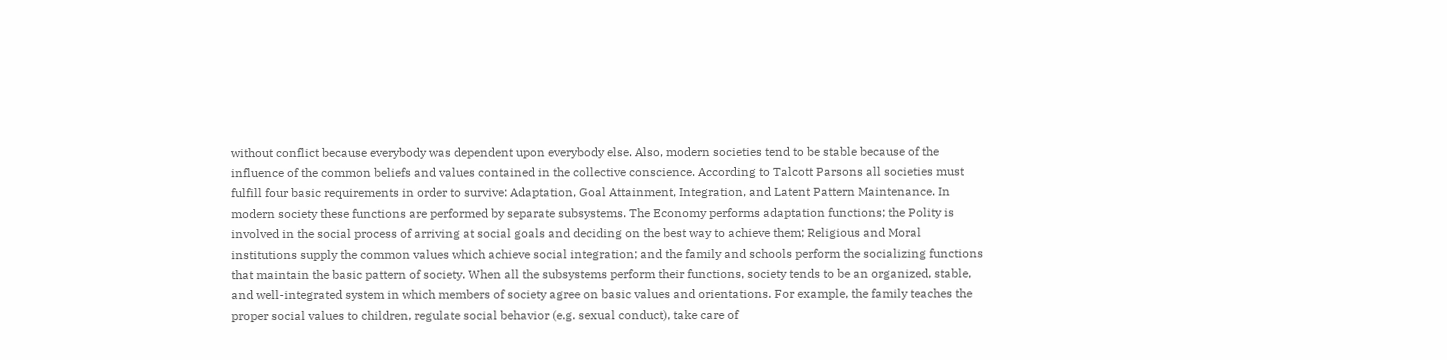without conflict because everybody was dependent upon everybody else. Also, modern societies tend to be stable because of the influence of the common beliefs and values contained in the collective conscience. According to Talcott Parsons all societies must fulfill four basic requirements in order to survive: Adaptation, Goal Attainment, Integration, and Latent Pattern Maintenance. In modern society these functions are performed by separate subsystems. The Economy performs adaptation functions; the Polity is involved in the social process of arriving at social goals and deciding on the best way to achieve them; Religious and Moral institutions supply the common values which achieve social integration; and the family and schools perform the socializing functions that maintain the basic pattern of society. When all the subsystems perform their functions, society tends to be an organized, stable, and well-integrated system in which members of society agree on basic values and orientations. For example, the family teaches the proper social values to children, regulate social behavior (e.g. sexual conduct), take care of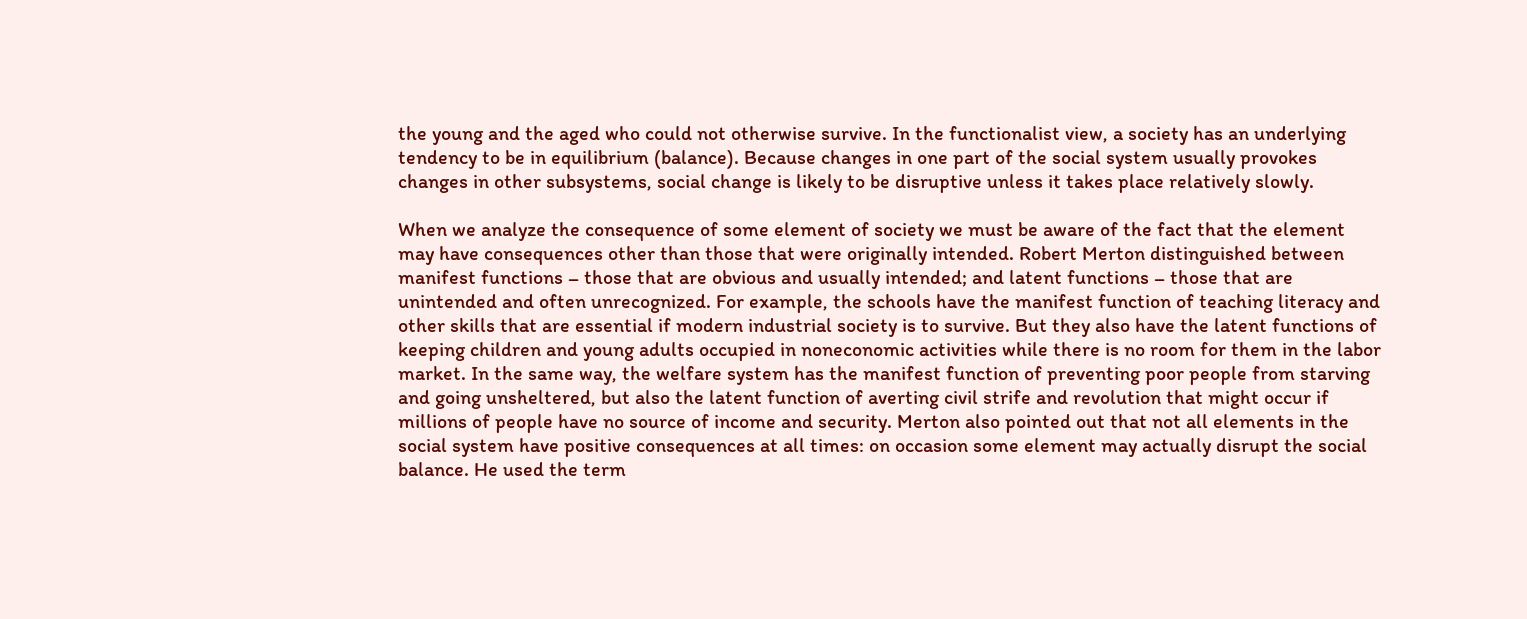the young and the aged who could not otherwise survive. In the functionalist view, a society has an underlying tendency to be in equilibrium (balance). Because changes in one part of the social system usually provokes changes in other subsystems, social change is likely to be disruptive unless it takes place relatively slowly.

When we analyze the consequence of some element of society we must be aware of the fact that the element may have consequences other than those that were originally intended. Robert Merton distinguished between manifest functions – those that are obvious and usually intended; and latent functions – those that are unintended and often unrecognized. For example, the schools have the manifest function of teaching literacy and other skills that are essential if modern industrial society is to survive. But they also have the latent functions of keeping children and young adults occupied in noneconomic activities while there is no room for them in the labor market. In the same way, the welfare system has the manifest function of preventing poor people from starving and going unsheltered, but also the latent function of averting civil strife and revolution that might occur if millions of people have no source of income and security. Merton also pointed out that not all elements in the social system have positive consequences at all times: on occasion some element may actually disrupt the social balance. He used the term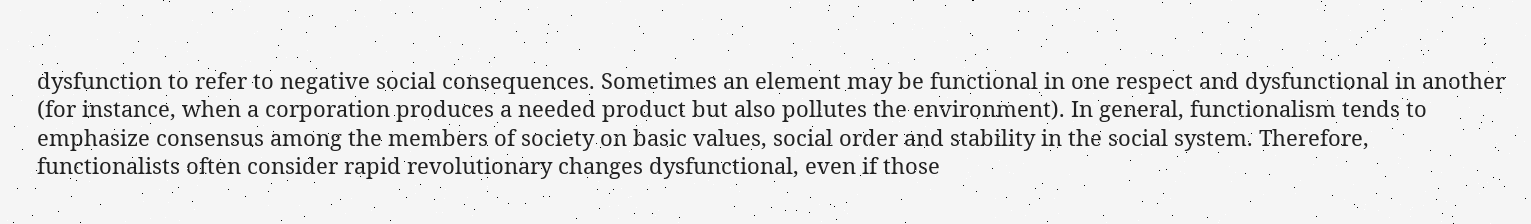dysfunction to refer to negative social consequences. Sometimes an element may be functional in one respect and dysfunctional in another (for instance, when a corporation produces a needed product but also pollutes the environment). In general, functionalism tends to emphasize consensus among the members of society on basic values, social order and stability in the social system. Therefore, functionalists often consider rapid revolutionary changes dysfunctional, even if those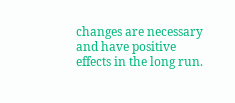changes are necessary and have positive effects in the long run.